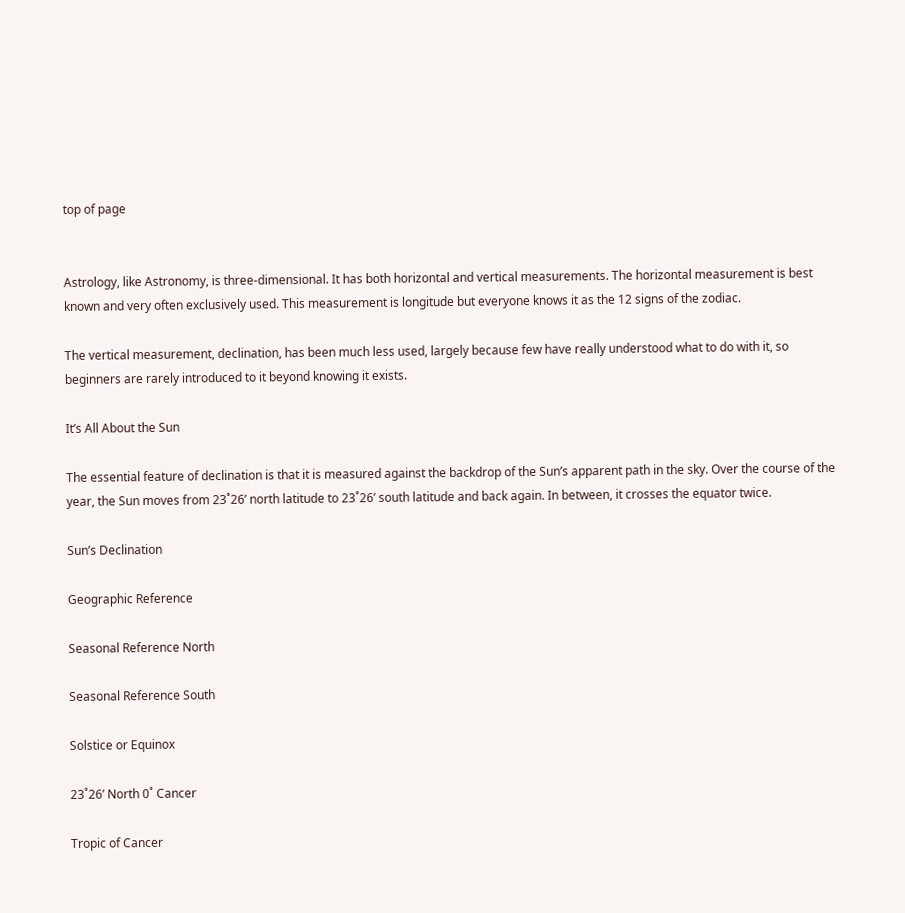top of page


Astrology, like Astronomy, is three-dimensional. It has both horizontal and vertical measurements. The horizontal measurement is best known and very often exclusively used. This measurement is longitude but everyone knows it as the 12 signs of the zodiac.

The vertical measurement, declination, has been much less used, largely because few have really understood what to do with it, so beginners are rarely introduced to it beyond knowing it exists.

It’s All About the Sun

The essential feature of declination is that it is measured against the backdrop of the Sun’s apparent path in the sky. Over the course of the year, the Sun moves from 23˚26’ north latitude to 23˚26’ south latitude and back again. In between, it crosses the equator twice.

Sun’s Declination

Geographic Reference

Seasonal Reference North

Seasonal Reference South

Solstice or Equinox

23˚26’ North 0˚ Cancer

Tropic of Cancer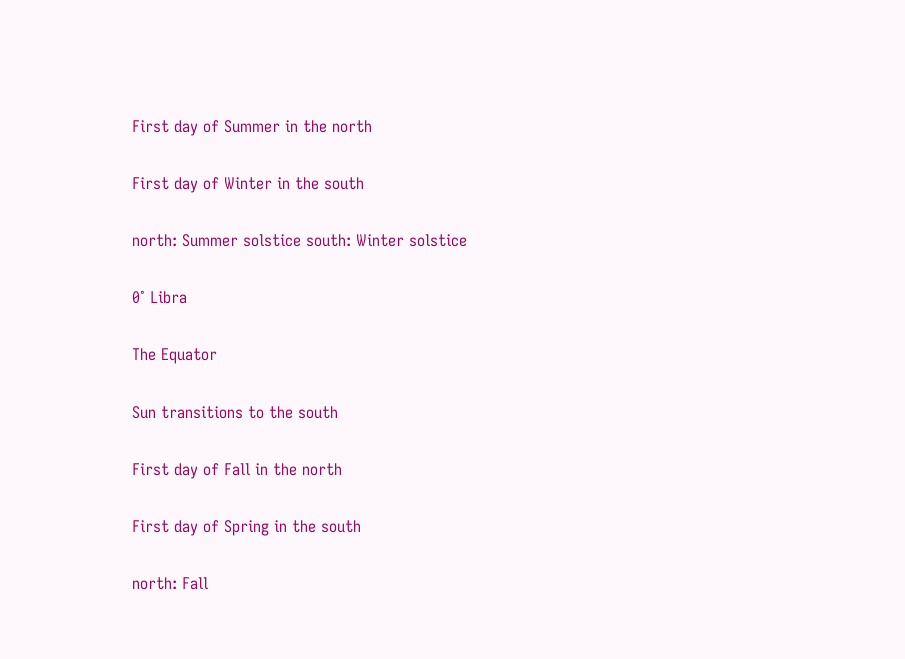First day of Summer in the north

First day of Winter in the south

north: Summer solstice south: Winter solstice

0˚ Libra

The Equator

Sun transitions to the south

First day of Fall in the north

First day of Spring in the south

north: Fall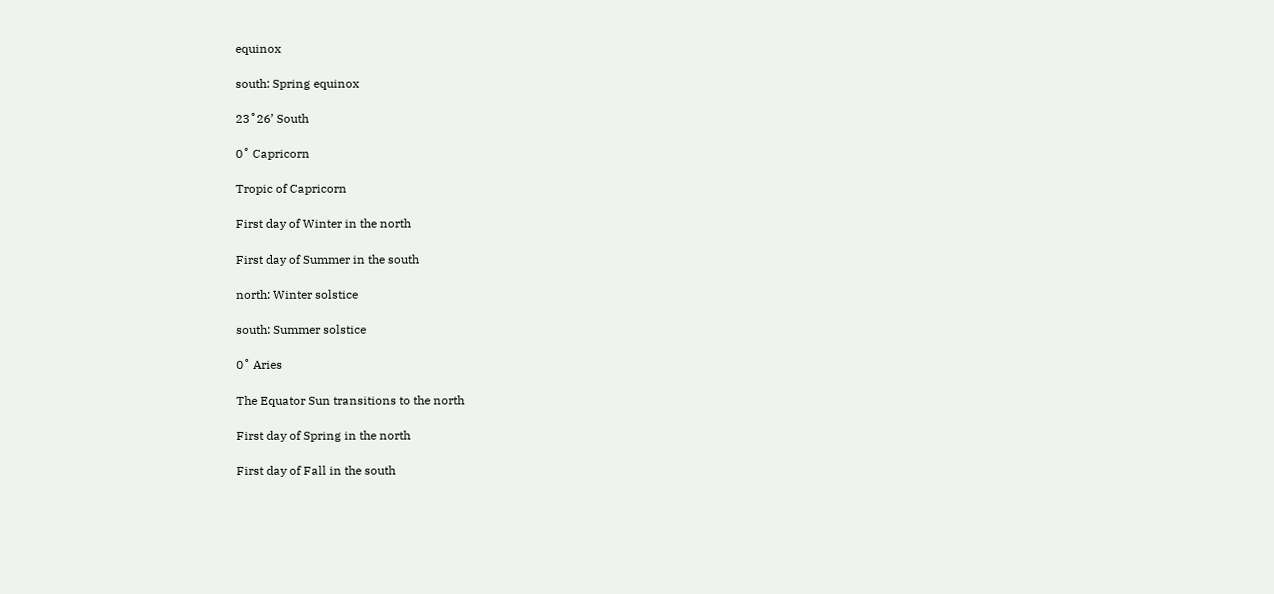equinox

south: Spring equinox

23˚26’ South

0˚ Capricorn

Tropic of Capricorn

First day of Winter in the north

First day of Summer in the south

north: Winter solstice

south: Summer solstice

0˚ Aries

The Equator Sun transitions to the north

First day of Spring in the north

First day of Fall in the south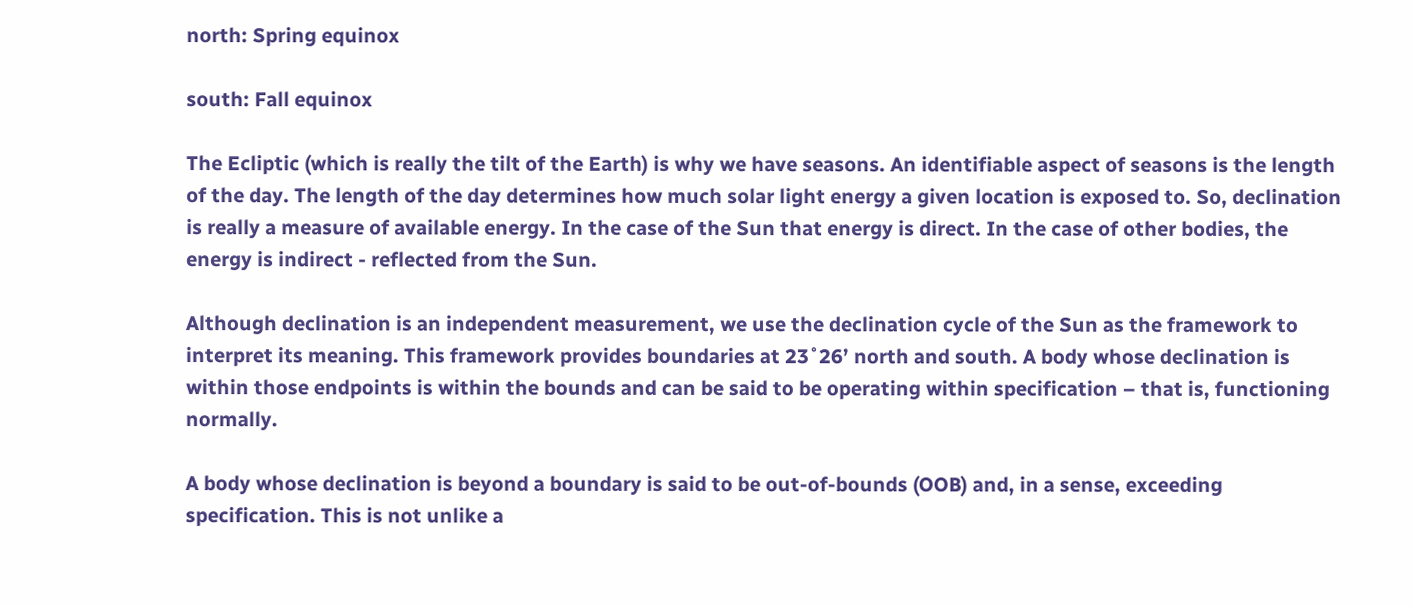north: Spring equinox

south: Fall equinox

The Ecliptic (which is really the tilt of the Earth) is why we have seasons. An identifiable aspect of seasons is the length of the day. The length of the day determines how much solar light energy a given location is exposed to. So, declination is really a measure of available energy. In the case of the Sun that energy is direct. In the case of other bodies, the energy is indirect - reflected from the Sun.

Although declination is an independent measurement, we use the declination cycle of the Sun as the framework to interpret its meaning. This framework provides boundaries at 23˚26’ north and south. A body whose declination is within those endpoints is within the bounds and can be said to be operating within specification – that is, functioning normally.

A body whose declination is beyond a boundary is said to be out-of-bounds (OOB) and, in a sense, exceeding specification. This is not unlike a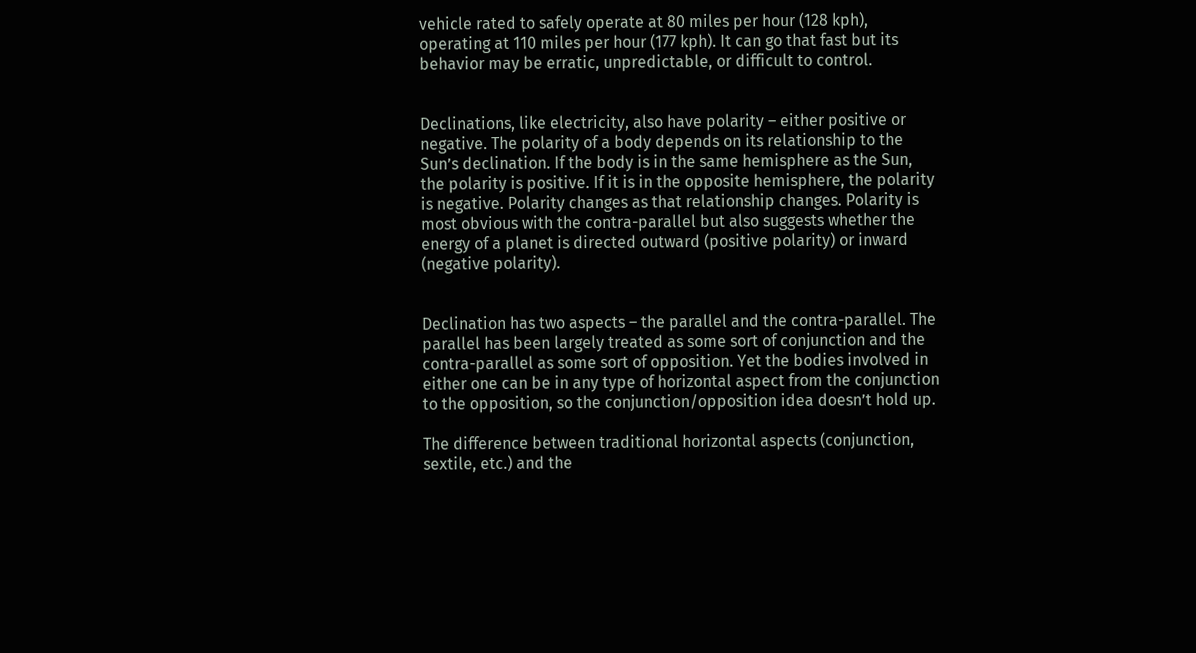vehicle rated to safely operate at 80 miles per hour (128 kph), operating at 110 miles per hour (177 kph). It can go that fast but its behavior may be erratic, unpredictable, or difficult to control.


Declinations, like electricity, also have polarity – either positive or negative. The polarity of a body depends on its relationship to the Sun’s declination. If the body is in the same hemisphere as the Sun, the polarity is positive. If it is in the opposite hemisphere, the polarity is negative. Polarity changes as that relationship changes. Polarity is most obvious with the contra-parallel but also suggests whether the energy of a planet is directed outward (positive polarity) or inward (negative polarity).


Declination has two aspects – the parallel and the contra-parallel. The parallel has been largely treated as some sort of conjunction and the contra-parallel as some sort of opposition. Yet the bodies involved in either one can be in any type of horizontal aspect from the conjunction to the opposition, so the conjunction/opposition idea doesn’t hold up.

The difference between traditional horizontal aspects (conjunction, sextile, etc.) and the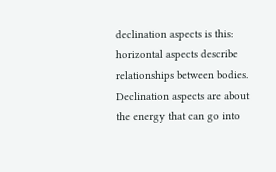declination aspects is this: horizontal aspects describe relationships between bodies. Declination aspects are about the energy that can go into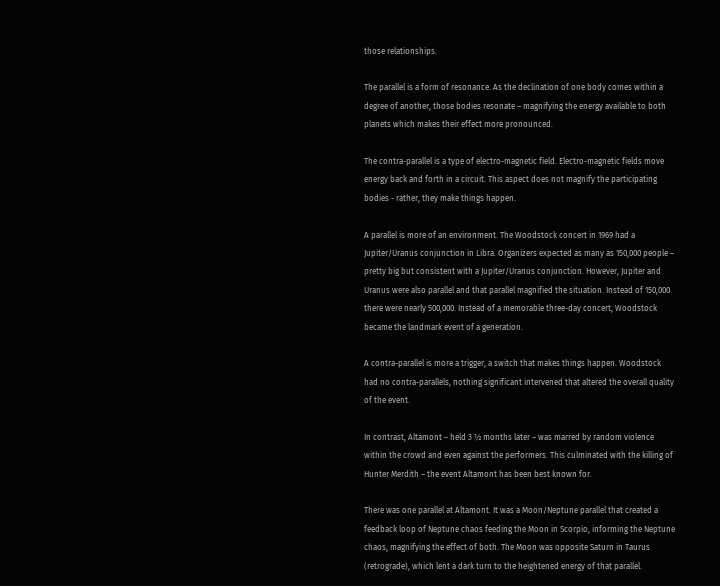those relationships.

The parallel is a form of resonance. As the declination of one body comes within a degree of another, those bodies resonate – magnifying the energy available to both planets which makes their effect more pronounced.

The contra-parallel is a type of electro-magnetic field. Electro-magnetic fields move energy back and forth in a circuit. This aspect does not magnify the participating bodies - rather, they make things happen.

A parallel is more of an environment. The Woodstock concert in 1969 had a Jupiter/Uranus conjunction in Libra. Organizers expected as many as 150,000 people – pretty big but consistent with a Jupiter/Uranus conjunction. However, Jupiter and Uranus were also parallel and that parallel magnified the situation. Instead of 150,000 there were nearly 500,000. Instead of a memorable three-day concert, Woodstock became the landmark event of a generation.

A contra-parallel is more a trigger, a switch that makes things happen. Woodstock had no contra-parallels, nothing significant intervened that altered the overall quality of the event.

In contrast, Altamont – held 3 ½ months later – was marred by random violence within the crowd and even against the performers. This culminated with the killing of Hunter Merdith – the event Altamont has been best known for.

There was one parallel at Altamont. It was a Moon/Neptune parallel that created a feedback loop of Neptune chaos feeding the Moon in Scorpio, informing the Neptune chaos, magnifying the effect of both. The Moon was opposite Saturn in Taurus (retrograde), which lent a dark turn to the heightened energy of that parallel.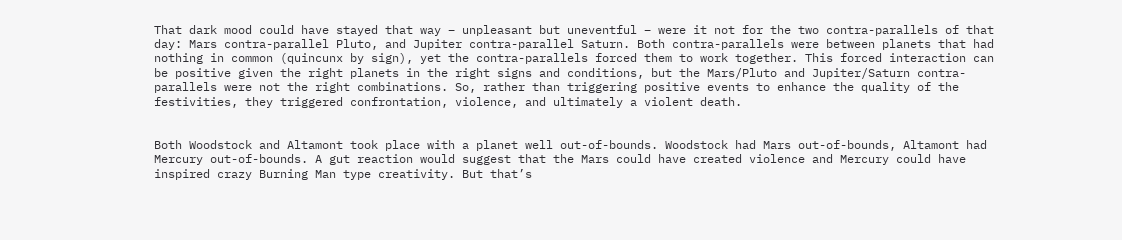That dark mood could have stayed that way – unpleasant but uneventful – were it not for the two contra-parallels of that day: Mars contra-parallel Pluto, and Jupiter contra-parallel Saturn. Both contra-parallels were between planets that had nothing in common (quincunx by sign), yet the contra-parallels forced them to work together. This forced interaction can be positive given the right planets in the right signs and conditions, but the Mars/Pluto and Jupiter/Saturn contra-parallels were not the right combinations. So, rather than triggering positive events to enhance the quality of the festivities, they triggered confrontation, violence, and ultimately a violent death.


Both Woodstock and Altamont took place with a planet well out-of-bounds. Woodstock had Mars out-of-bounds, Altamont had Mercury out-of-bounds. A gut reaction would suggest that the Mars could have created violence and Mercury could have inspired crazy Burning Man type creativity. But that’s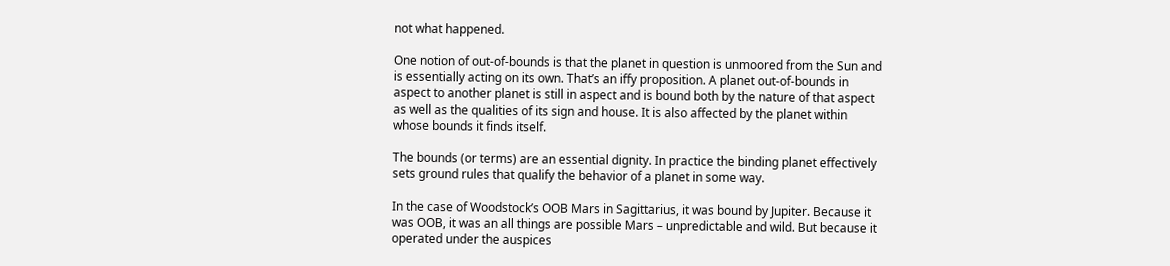not what happened.

One notion of out-of-bounds is that the planet in question is unmoored from the Sun and is essentially acting on its own. That’s an iffy proposition. A planet out-of-bounds in aspect to another planet is still in aspect and is bound both by the nature of that aspect as well as the qualities of its sign and house. It is also affected by the planet within whose bounds it finds itself.

The bounds (or terms) are an essential dignity. In practice the binding planet effectively sets ground rules that qualify the behavior of a planet in some way.

In the case of Woodstock’s OOB Mars in Sagittarius, it was bound by Jupiter. Because it was OOB, it was an all things are possible Mars – unpredictable and wild. But because it operated under the auspices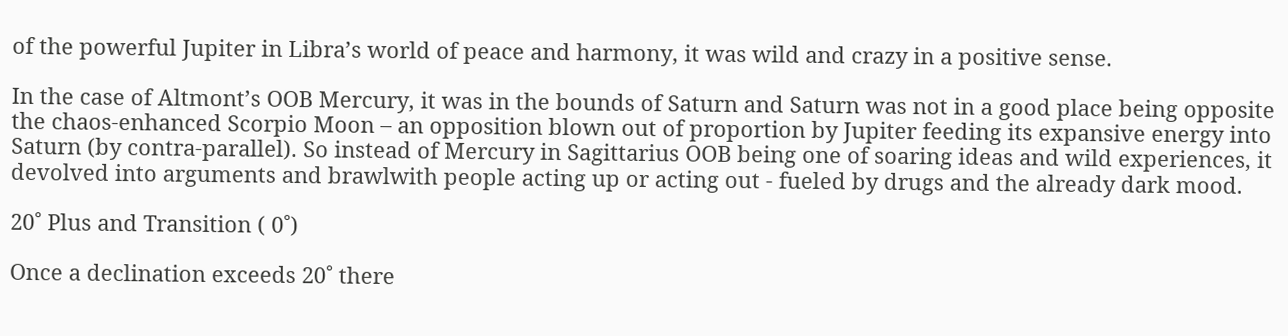of the powerful Jupiter in Libra’s world of peace and harmony, it was wild and crazy in a positive sense.

In the case of Altmont’s OOB Mercury, it was in the bounds of Saturn and Saturn was not in a good place being opposite the chaos-enhanced Scorpio Moon – an opposition blown out of proportion by Jupiter feeding its expansive energy into Saturn (by contra-parallel). So instead of Mercury in Sagittarius OOB being one of soaring ideas and wild experiences, it devolved into arguments and brawlwith people acting up or acting out - fueled by drugs and the already dark mood.

20˚ Plus and Transition ( 0˚)

Once a declination exceeds 20˚ there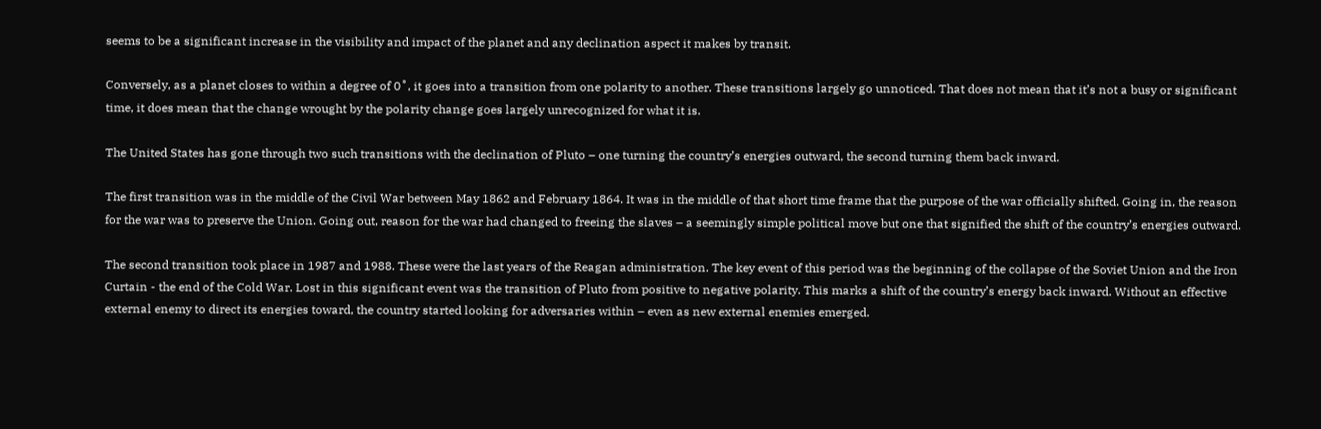seems to be a significant increase in the visibility and impact of the planet and any declination aspect it makes by transit.

Conversely, as a planet closes to within a degree of 0˚, it goes into a transition from one polarity to another. These transitions largely go unnoticed. That does not mean that it’s not a busy or significant time, it does mean that the change wrought by the polarity change goes largely unrecognized for what it is.

The United States has gone through two such transitions with the declination of Pluto – one turning the country’s energies outward, the second turning them back inward.

The first transition was in the middle of the Civil War between May 1862 and February 1864. It was in the middle of that short time frame that the purpose of the war officially shifted. Going in, the reason for the war was to preserve the Union. Going out, reason for the war had changed to freeing the slaves – a seemingly simple political move but one that signified the shift of the country’s energies outward.

The second transition took place in 1987 and 1988. These were the last years of the Reagan administration. The key event of this period was the beginning of the collapse of the Soviet Union and the Iron Curtain - the end of the Cold War. Lost in this significant event was the transition of Pluto from positive to negative polarity. This marks a shift of the country’s energy back inward. Without an effective external enemy to direct its energies toward, the country started looking for adversaries within – even as new external enemies emerged.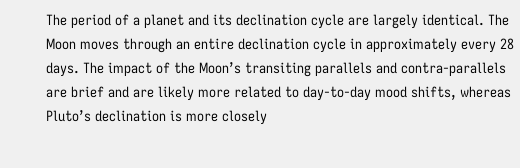The period of a planet and its declination cycle are largely identical. The Moon moves through an entire declination cycle in approximately every 28 days. The impact of the Moon’s transiting parallels and contra-parallels are brief and are likely more related to day-to-day mood shifts, whereas Pluto’s declination is more closely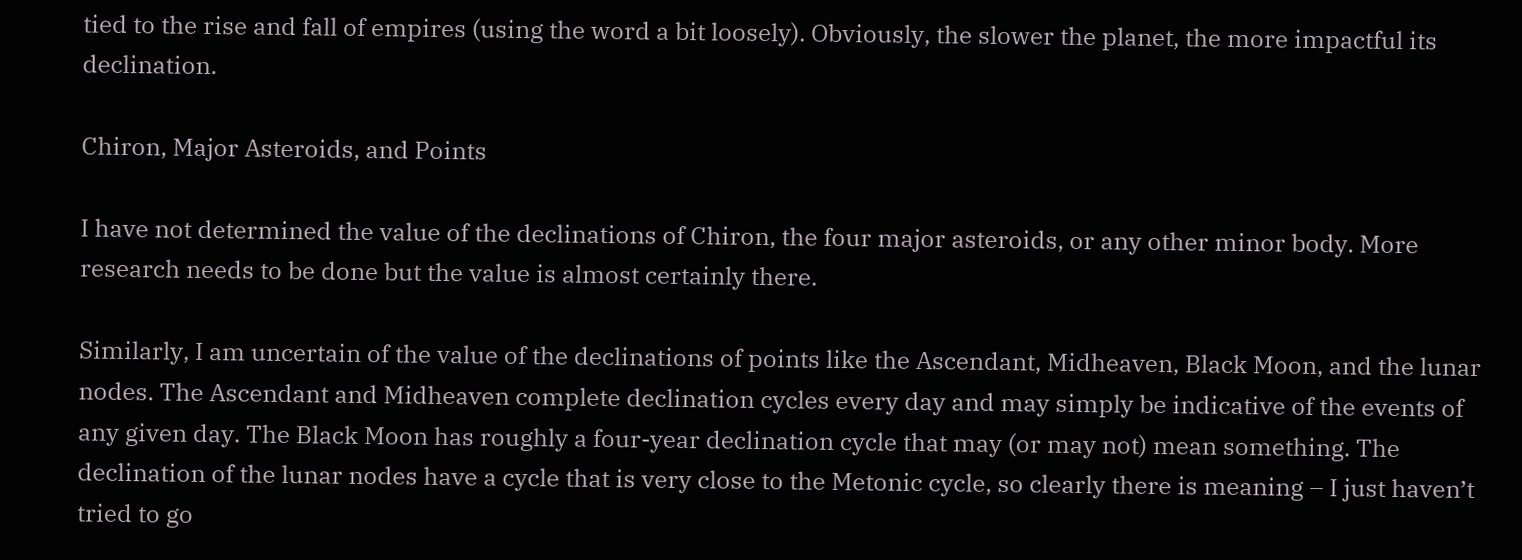tied to the rise and fall of empires (using the word a bit loosely). Obviously, the slower the planet, the more impactful its declination.

Chiron, Major Asteroids, and Points

I have not determined the value of the declinations of Chiron, the four major asteroids, or any other minor body. More research needs to be done but the value is almost certainly there.

Similarly, I am uncertain of the value of the declinations of points like the Ascendant, Midheaven, Black Moon, and the lunar nodes. The Ascendant and Midheaven complete declination cycles every day and may simply be indicative of the events of any given day. The Black Moon has roughly a four-year declination cycle that may (or may not) mean something. The declination of the lunar nodes have a cycle that is very close to the Metonic cycle, so clearly there is meaning – I just haven’t tried to go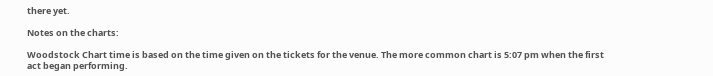there yet.

Notes on the charts:

Woodstock Chart time is based on the time given on the tickets for the venue. The more common chart is 5:07 pm when the first act began performing.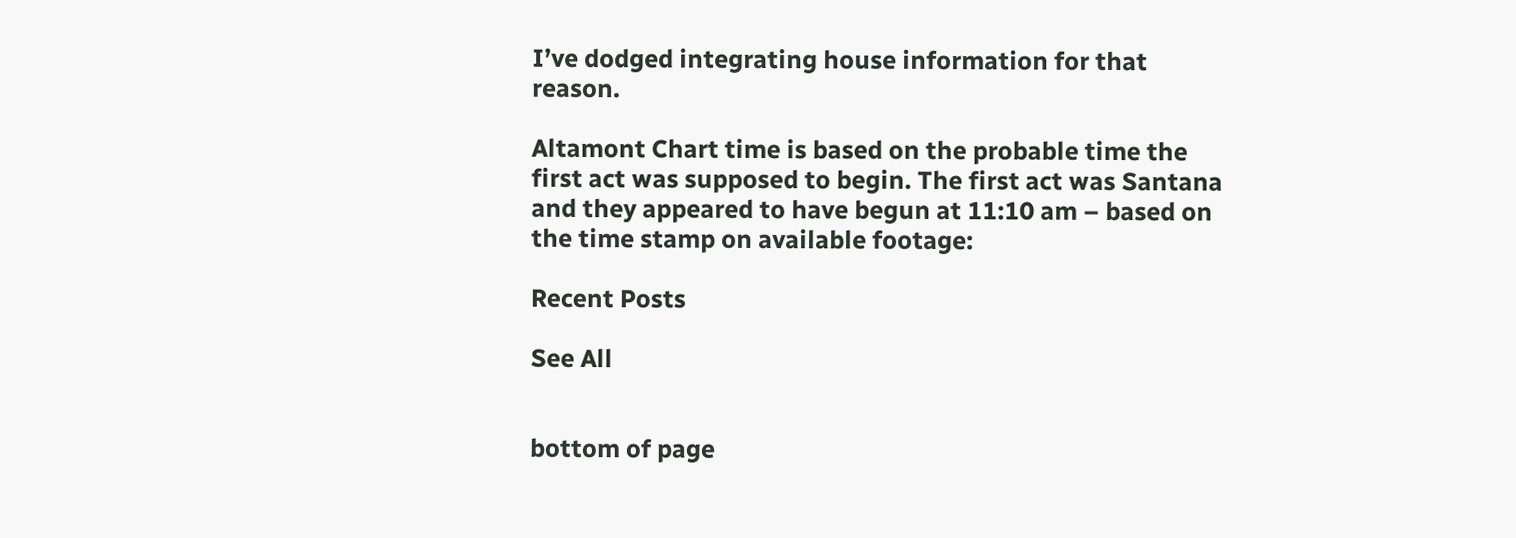I’ve dodged integrating house information for that reason.

Altamont Chart time is based on the probable time the first act was supposed to begin. The first act was Santana and they appeared to have begun at 11:10 am – based on the time stamp on available footage:

Recent Posts

See All


bottom of page